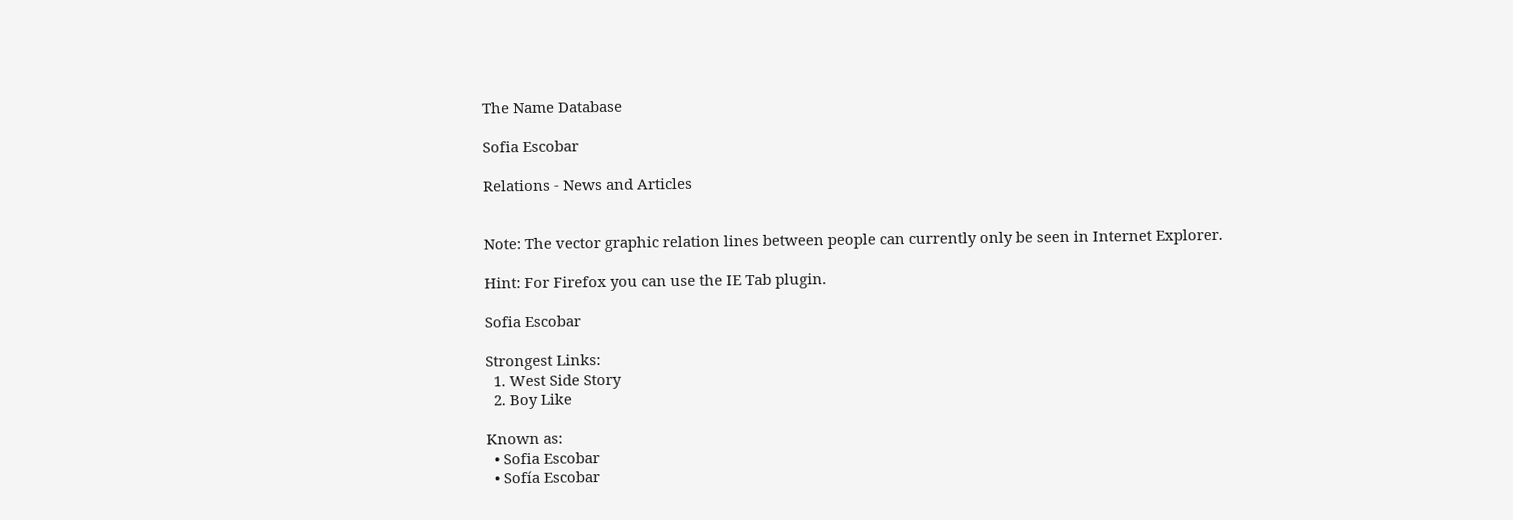The Name Database

Sofia Escobar

Relations - News and Articles


Note: The vector graphic relation lines between people can currently only be seen in Internet Explorer.

Hint: For Firefox you can use the IE Tab plugin.

Sofia Escobar

Strongest Links:
  1. West Side Story
  2. Boy Like

Known as:
  • Sofia Escobar
  • Sofía Escobar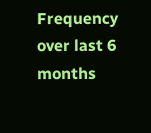Frequency over last 6 months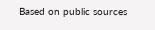Based on public sources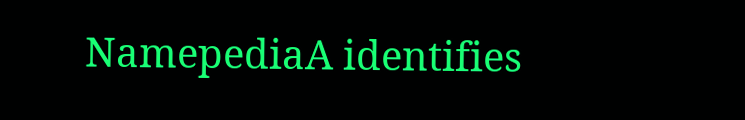NamepediaA identifies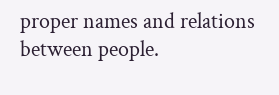proper names and relations between people.